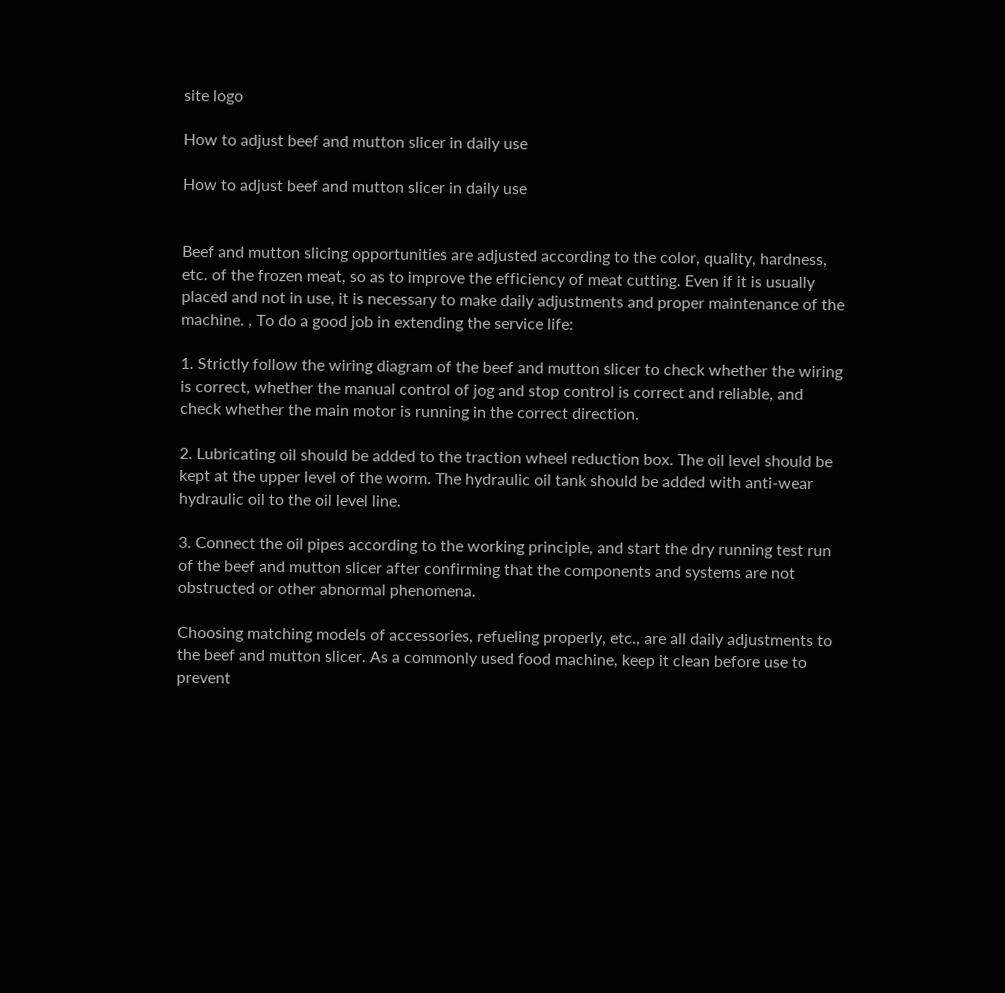site logo

How to adjust beef and mutton slicer in daily use

How to adjust beef and mutton slicer in daily use


Beef and mutton slicing opportunities are adjusted according to the color, quality, hardness, etc. of the frozen meat, so as to improve the efficiency of meat cutting. Even if it is usually placed and not in use, it is necessary to make daily adjustments and proper maintenance of the machine. , To do a good job in extending the service life:

1. Strictly follow the wiring diagram of the beef and mutton slicer to check whether the wiring is correct, whether the manual control of jog and stop control is correct and reliable, and check whether the main motor is running in the correct direction.

2. Lubricating oil should be added to the traction wheel reduction box. The oil level should be kept at the upper level of the worm. The hydraulic oil tank should be added with anti-wear hydraulic oil to the oil level line.

3. Connect the oil pipes according to the working principle, and start the dry running test run of the beef and mutton slicer after confirming that the components and systems are not obstructed or other abnormal phenomena.

Choosing matching models of accessories, refueling properly, etc., are all daily adjustments to the beef and mutton slicer. As a commonly used food machine, keep it clean before use to prevent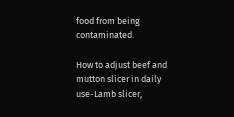food from being contaminated.

How to adjust beef and mutton slicer in daily use-Lamb slicer,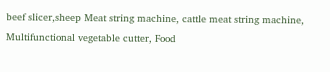beef slicer,sheep Meat string machine, cattle meat string machine, Multifunctional vegetable cutter, Food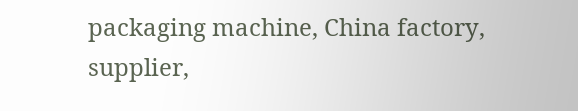packaging machine, China factory, supplier,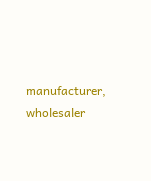manufacturer, wholesaler